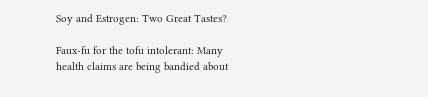Soy and Estrogen: Two Great Tastes?

Faux-fu for the tofu intolerant: Many health claims are being bandied about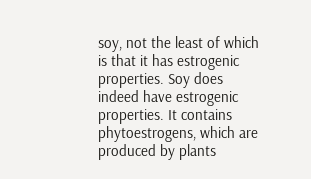soy, not the least of which is that it has estrogenic properties. Soy does indeed have estrogenic properties. It contains phytoestrogens, which are produced by plants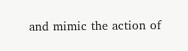and mimic the action of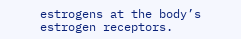estrogens at the body’s estrogen receptors.